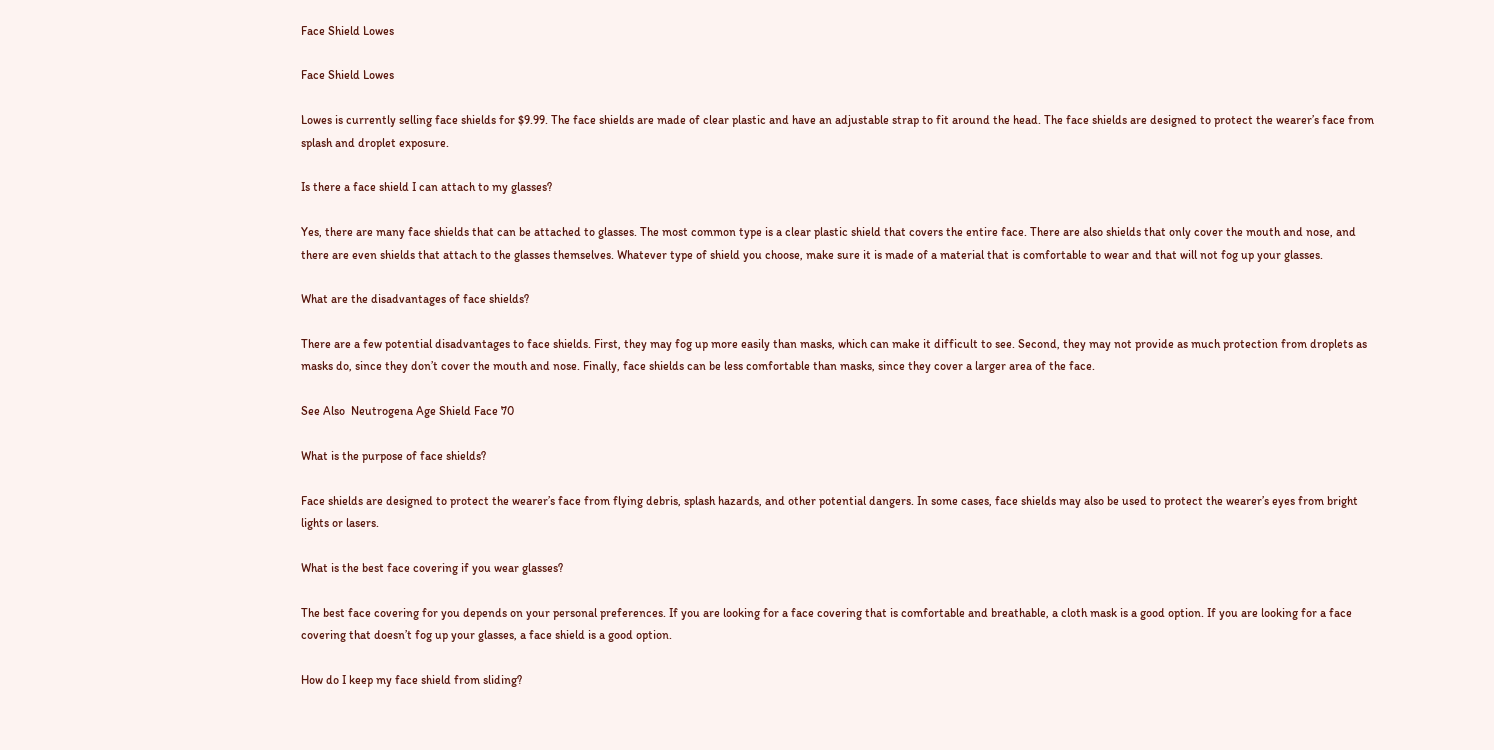Face Shield Lowes

Face Shield Lowes

Lowes is currently selling face shields for $9.99. The face shields are made of clear plastic and have an adjustable strap to fit around the head. The face shields are designed to protect the wearer’s face from splash and droplet exposure.

Is there a face shield I can attach to my glasses?

Yes, there are many face shields that can be attached to glasses. The most common type is a clear plastic shield that covers the entire face. There are also shields that only cover the mouth and nose, and there are even shields that attach to the glasses themselves. Whatever type of shield you choose, make sure it is made of a material that is comfortable to wear and that will not fog up your glasses.

What are the disadvantages of face shields?

There are a few potential disadvantages to face shields. First, they may fog up more easily than masks, which can make it difficult to see. Second, they may not provide as much protection from droplets as masks do, since they don’t cover the mouth and nose. Finally, face shields can be less comfortable than masks, since they cover a larger area of the face.

See Also  Neutrogena Age Shield Face 70

What is the purpose of face shields?

Face shields are designed to protect the wearer’s face from flying debris, splash hazards, and other potential dangers. In some cases, face shields may also be used to protect the wearer’s eyes from bright lights or lasers.

What is the best face covering if you wear glasses?

The best face covering for you depends on your personal preferences. If you are looking for a face covering that is comfortable and breathable, a cloth mask is a good option. If you are looking for a face covering that doesn’t fog up your glasses, a face shield is a good option.

How do I keep my face shield from sliding?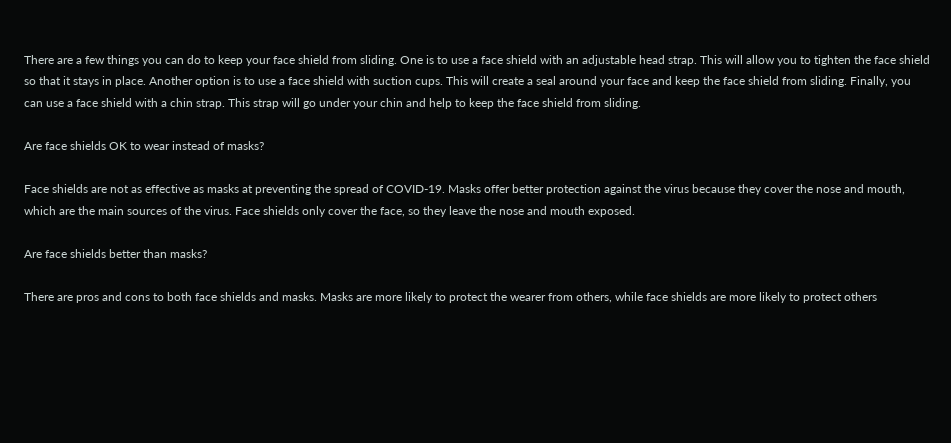There are a few things you can do to keep your face shield from sliding. One is to use a face shield with an adjustable head strap. This will allow you to tighten the face shield so that it stays in place. Another option is to use a face shield with suction cups. This will create a seal around your face and keep the face shield from sliding. Finally, you can use a face shield with a chin strap. This strap will go under your chin and help to keep the face shield from sliding.

Are face shields OK to wear instead of masks?

Face shields are not as effective as masks at preventing the spread of COVID-19. Masks offer better protection against the virus because they cover the nose and mouth, which are the main sources of the virus. Face shields only cover the face, so they leave the nose and mouth exposed.

Are face shields better than masks?

There are pros and cons to both face shields and masks. Masks are more likely to protect the wearer from others, while face shields are more likely to protect others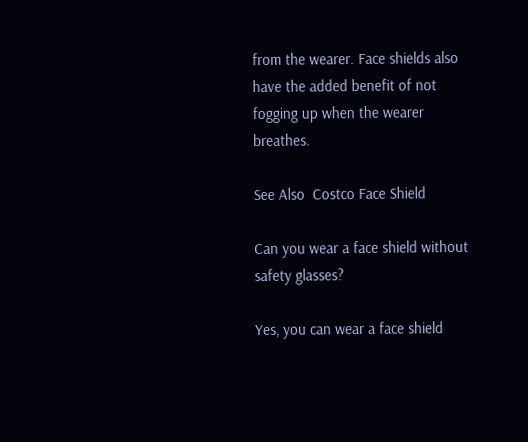from the wearer. Face shields also have the added benefit of not fogging up when the wearer breathes.

See Also  Costco Face Shield

Can you wear a face shield without safety glasses?

Yes, you can wear a face shield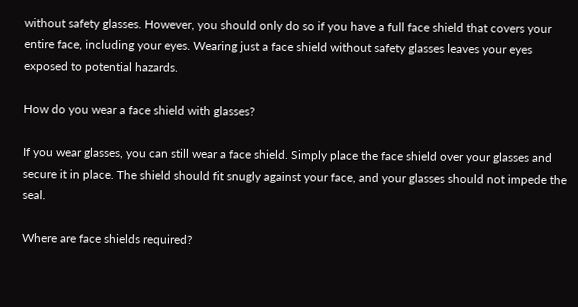without safety glasses. However, you should only do so if you have a full face shield that covers your entire face, including your eyes. Wearing just a face shield without safety glasses leaves your eyes exposed to potential hazards.

How do you wear a face shield with glasses?

If you wear glasses, you can still wear a face shield. Simply place the face shield over your glasses and secure it in place. The shield should fit snugly against your face, and your glasses should not impede the seal.

Where are face shields required?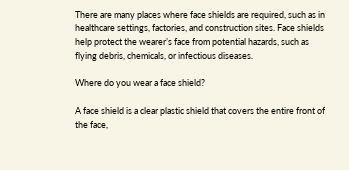There are many places where face shields are required, such as in healthcare settings, factories, and construction sites. Face shields help protect the wearer’s face from potential hazards, such as flying debris, chemicals, or infectious diseases.

Where do you wear a face shield?

A face shield is a clear plastic shield that covers the entire front of the face,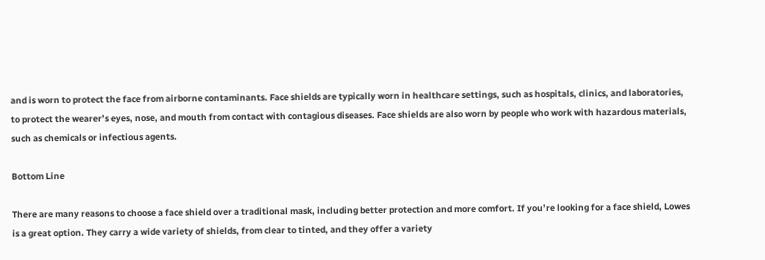and is worn to protect the face from airborne contaminants. Face shields are typically worn in healthcare settings, such as hospitals, clinics, and laboratories, to protect the wearer’s eyes, nose, and mouth from contact with contagious diseases. Face shields are also worn by people who work with hazardous materials, such as chemicals or infectious agents.

Bottom Line

There are many reasons to choose a face shield over a traditional mask, including better protection and more comfort. If you’re looking for a face shield, Lowes is a great option. They carry a wide variety of shields, from clear to tinted, and they offer a variety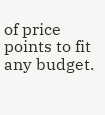of price points to fit any budget.